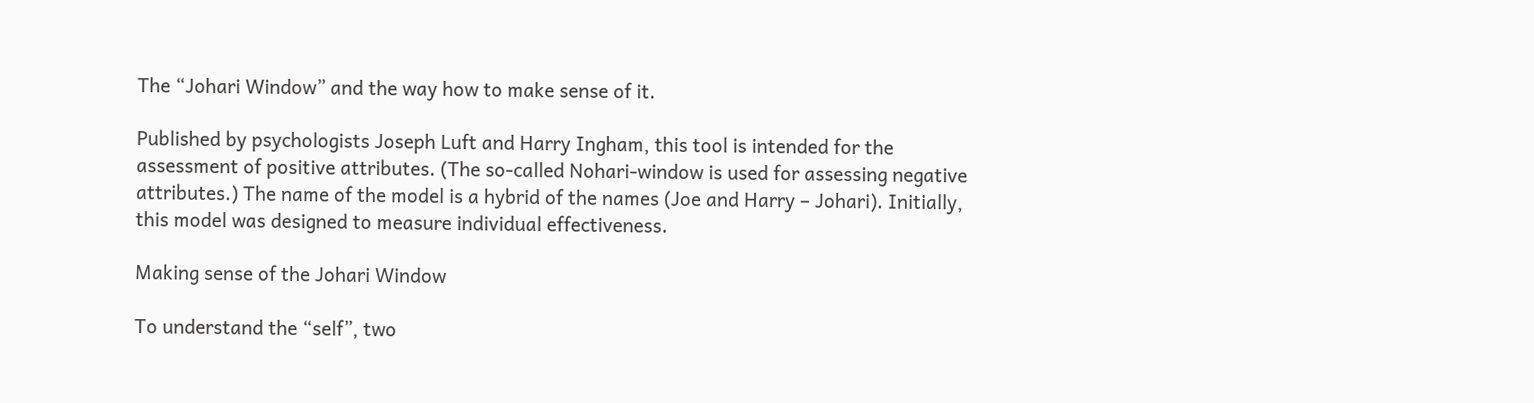The “Johari Window” and the way how to make sense of it.

Published by psychologists Joseph Luft and Harry Ingham, this tool is intended for the assessment of positive attributes. (The so-called Nohari-window is used for assessing negative attributes.) The name of the model is a hybrid of the names (Joe and Harry – Johari). Initially, this model was designed to measure individual effectiveness.

Making sense of the Johari Window

To understand the “self”, two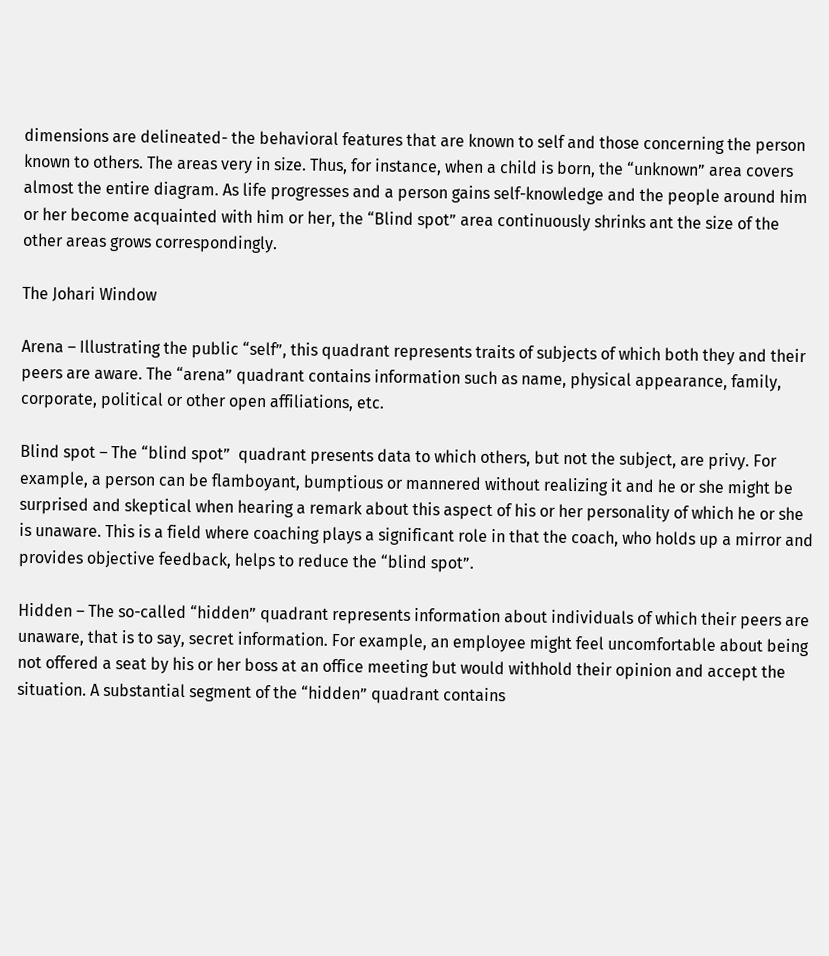dimensions are delineated- the behavioral features that are known to self and those concerning the person known to others. The areas very in size. Thus, for instance, when a child is born, the “unknown” area covers almost the entire diagram. As life progresses and a person gains self-knowledge and the people around him or her become acquainted with him or her, the “Blind spot” area continuously shrinks ant the size of the other areas grows correspondingly.

The Johari Window

Arena – Illustrating the public “self”, this quadrant represents traits of subjects of which both they and their peers are aware. The “arena” quadrant contains information such as name, physical appearance, family, corporate, political or other open affiliations, etc.

Blind spot – The “blind spot”  quadrant presents data to which others, but not the subject, are privy. For example, a person can be flamboyant, bumptious or mannered without realizing it and he or she might be surprised and skeptical when hearing a remark about this aspect of his or her personality of which he or she is unaware. This is a field where coaching plays a significant role in that the coach, who holds up a mirror and provides objective feedback, helps to reduce the “blind spot”.

Hidden – The so-called “hidden” quadrant represents information about individuals of which their peers are unaware, that is to say, secret information. For example, an employee might feel uncomfortable about being not offered a seat by his or her boss at an office meeting but would withhold their opinion and accept the situation. A substantial segment of the “hidden” quadrant contains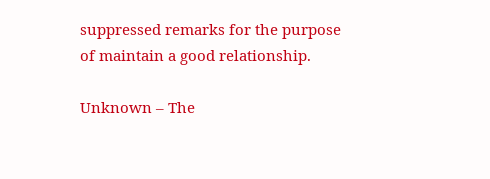suppressed remarks for the purpose of maintain a good relationship.

Unknown – The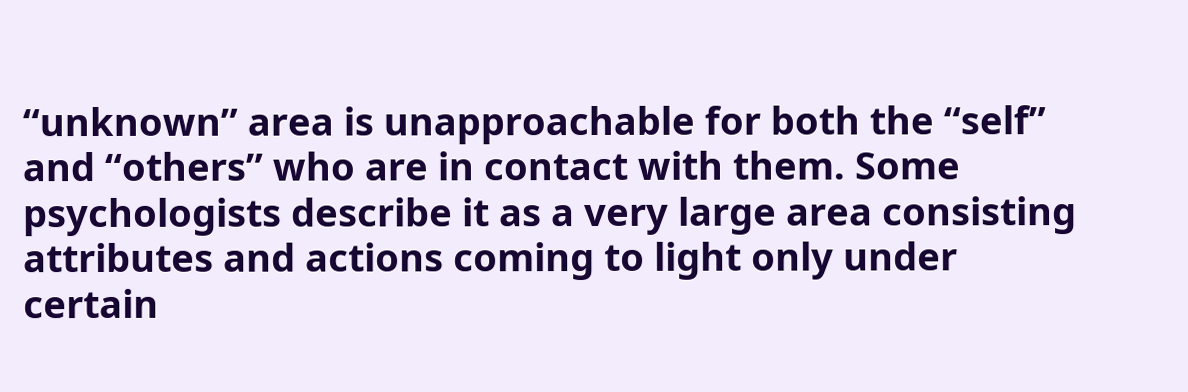“unknown” area is unapproachable for both the “self” and “others” who are in contact with them. Some psychologists describe it as a very large area consisting attributes and actions coming to light only under certain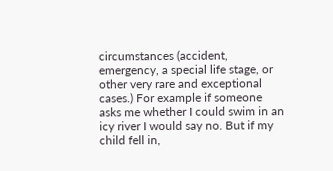circumstances (accident, emergency, a special life stage, or other very rare and exceptional cases.) For example if someone asks me whether I could swim in an icy river I would say no. But if my child fell in,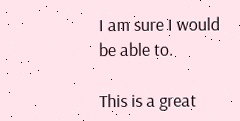I am sure I would be able to.

This is a great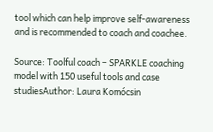tool which can help improve self-awareness and is recommended to coach and coachee.

Source: Toolful coach – SPARKLE coaching model with 150 useful tools and case studiesAuthor: Laura Komócsin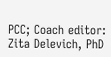PCC; Coach editor: Zita Delevich, PhD